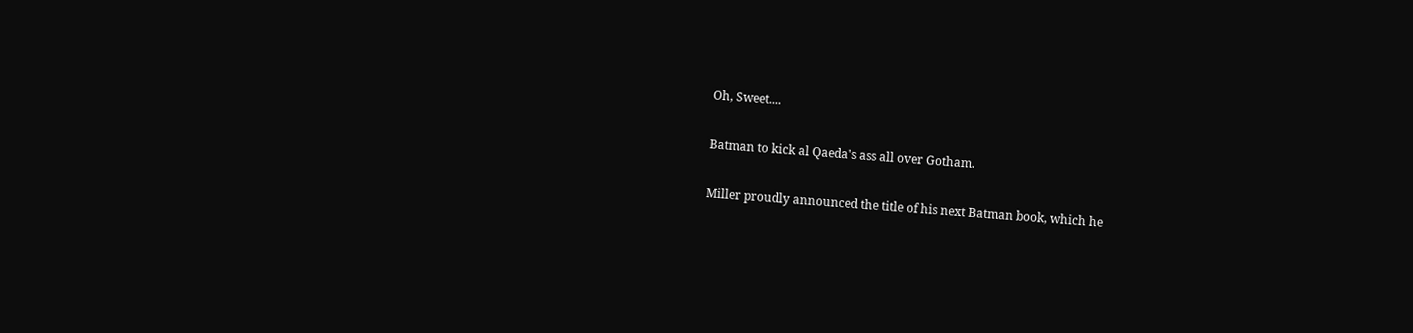Oh, Sweet....

Batman to kick al Qaeda's ass all over Gotham.

Miller proudly announced the title of his next Batman book, which he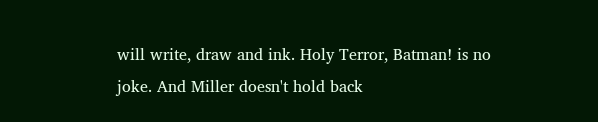will write, draw and ink. Holy Terror, Batman! is no joke. And Miller doesn't hold back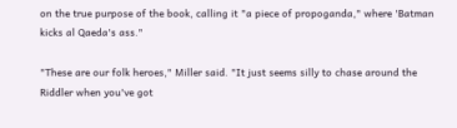on the true purpose of the book, calling it "a piece of propoganda," where 'Batman kicks al Qaeda's ass."

"These are our folk heroes," Miller said. "It just seems silly to chase around the Riddler when you've got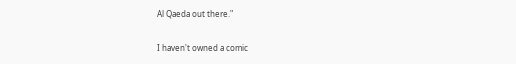Al Qaeda out there."

I haven't owned a comic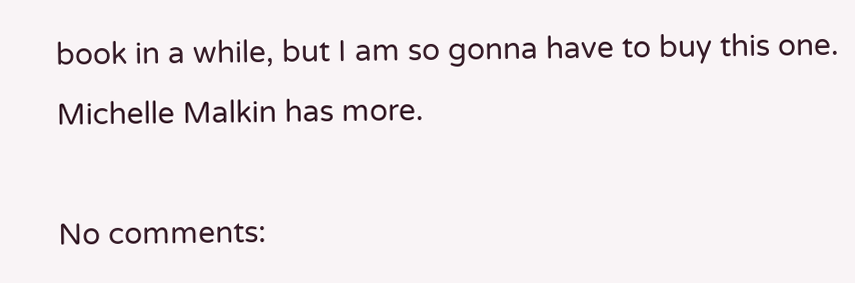book in a while, but I am so gonna have to buy this one.
Michelle Malkin has more.

No comments: